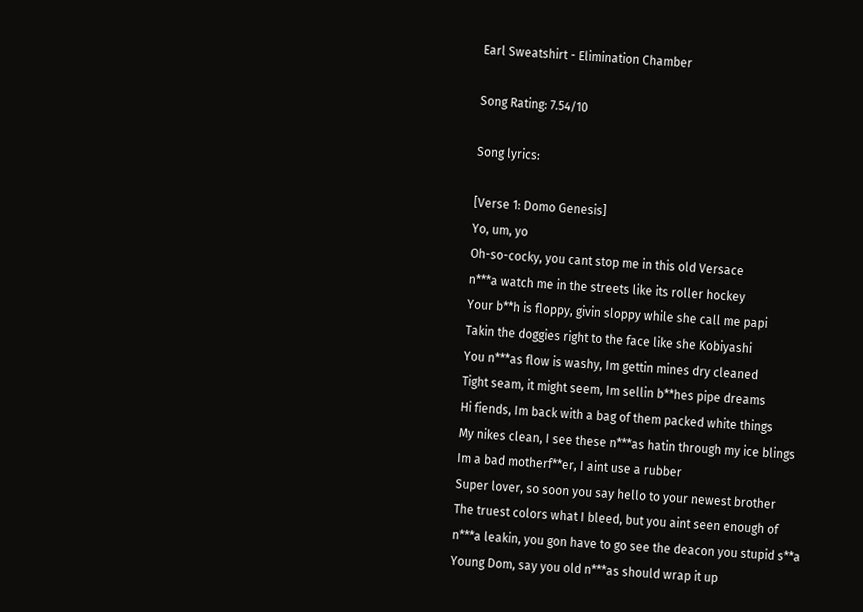Earl Sweatshirt - Elimination Chamber

Song Rating: 7.54/10

Song lyrics:

[Verse 1: Domo Genesis]
Yo, um, yo
Oh-so-cocky, you cant stop me in this old Versace
n***a watch me in the streets like its roller hockey
Your b**h is floppy, givin sloppy while she call me papi
Takin the doggies right to the face like she Kobiyashi
You n***as flow is washy, Im gettin mines dry cleaned
Tight seam, it might seem, Im sellin b**hes pipe dreams
Hi fiends, Im back with a bag of them packed white things
My nikes clean, I see these n***as hatin through my ice blings
Im a bad motherf**er, I aint use a rubber
Super lover, so soon you say hello to your newest brother
The truest colors what I bleed, but you aint seen enough of
n***a leakin, you gon have to go see the deacon you stupid s**a
Young Dom, say you old n***as should wrap it up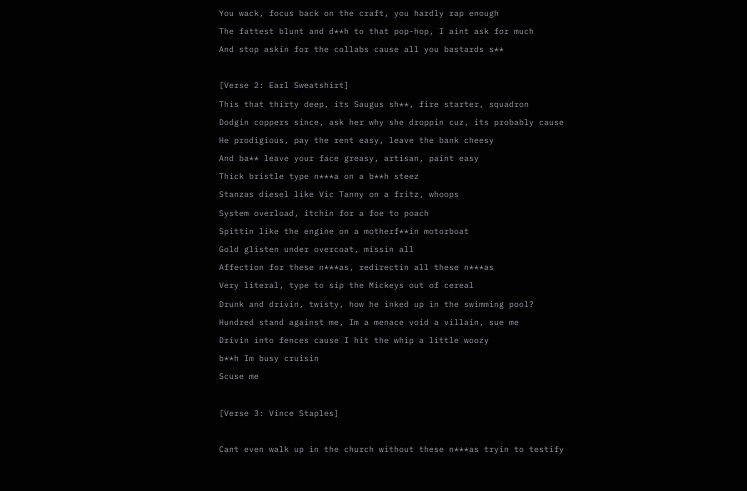You wack, focus back on the craft, you hardly rap enough
The fattest blunt and d**h to that pop-hop, I aint ask for much
And stop askin for the collabs cause all you bastards s**

[Verse 2: Earl Sweatshirt]
This that thirty deep, its Saugus sh**, fire starter, squadron
Dodgin coppers since, ask her why she droppin cuz, its probably cause
He prodigious, pay the rent easy, leave the bank cheesy
And ba** leave your face greasy, artisan, paint easy
Thick bristle type n***a on a b**h steez
Stanzas diesel like Vic Tanny on a fritz, whoops
System overload, itchin for a foe to poach
Spittin like the engine on a motherf**in motorboat
Gold glisten under overcoat, missin all
Affection for these n***as, redirectin all these n***as
Very literal, type to sip the Mickeys out of cereal
Drunk and drivin, twisty, how he inked up in the swimming pool?
Hundred stand against me, Im a menace void a villain, sue me
Drivin into fences cause I hit the whip a little woozy
b**h Im busy cruisin
Scuse me

[Verse 3: Vince Staples]

Cant even walk up in the church without these n***as tryin to testify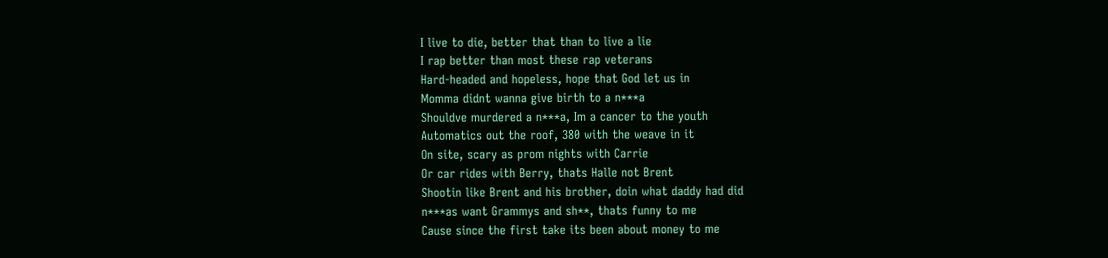I live to die, better that than to live a lie
I rap better than most these rap veterans
Hard-headed and hopeless, hope that God let us in
Momma didnt wanna give birth to a n***a
Shouldve murdered a n***a, Im a cancer to the youth
Automatics out the roof, 380 with the weave in it
On site, scary as prom nights with Carrie
Or car rides with Berry, thats Halle not Brent
Shootin like Brent and his brother, doin what daddy had did
n***as want Grammys and sh**, thats funny to me
Cause since the first take its been about money to me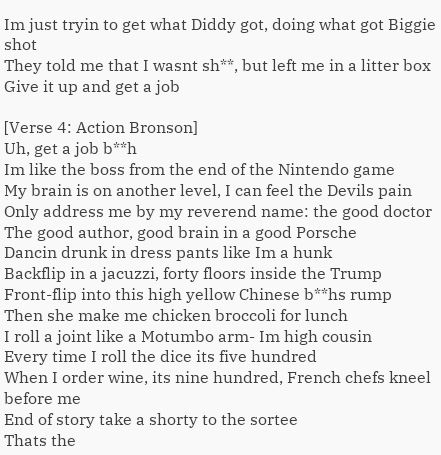Im just tryin to get what Diddy got, doing what got Biggie shot
They told me that I wasnt sh**, but left me in a litter box
Give it up and get a job

[Verse 4: Action Bronson]
Uh, get a job b**h
Im like the boss from the end of the Nintendo game
My brain is on another level, I can feel the Devils pain
Only address me by my reverend name: the good doctor
The good author, good brain in a good Porsche
Dancin drunk in dress pants like Im a hunk
Backflip in a jacuzzi, forty floors inside the Trump
Front-flip into this high yellow Chinese b**hs rump
Then she make me chicken broccoli for lunch
I roll a joint like a Motumbo arm- Im high cousin
Every time I roll the dice its five hundred
When I order wine, its nine hundred, French chefs kneel before me
End of story take a shorty to the sortee
Thats the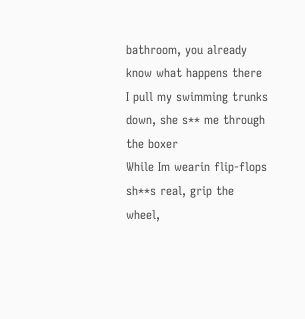bathroom, you already know what happens there
I pull my swimming trunks down, she s** me through the boxer
While Im wearin flip-flops
sh**s real, grip the wheel,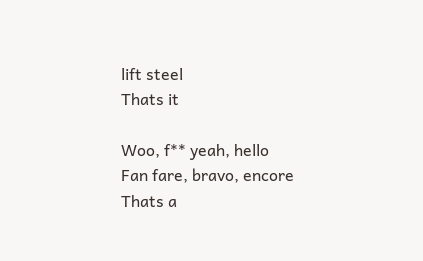lift steel
Thats it

Woo, f** yeah, hello
Fan fare, bravo, encore
Thats a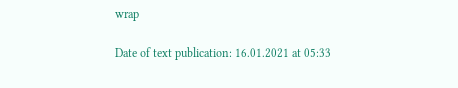wrap

Date of text publication: 16.01.2021 at 05:33